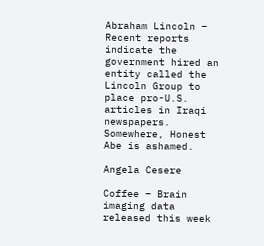Abraham Lincoln – Recent reports indicate the government hired an entity called the Lincoln Group to place pro-U.S. articles in Iraqi newspapers. Somewhere, Honest Abe is ashamed.

Angela Cesere

Coffee – Brain imaging data released this week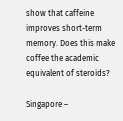show that caffeine improves short-term memory. Does this make coffee the academic equivalent of steroids?

Singapore –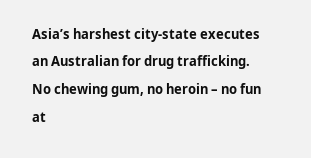Asia’s harshest city-state executes an Australian for drug trafficking. No chewing gum, no heroin – no fun at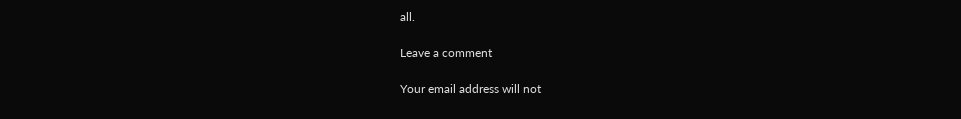all.

Leave a comment

Your email address will not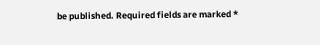be published. Required fields are marked *